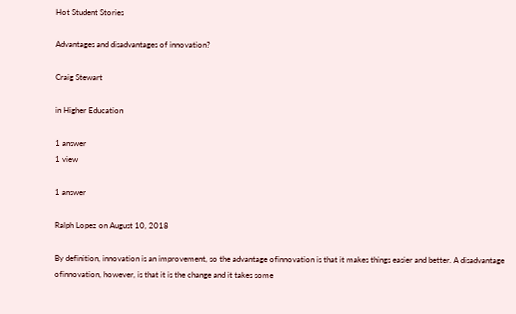Hot Student Stories

Advantages and disadvantages of innovation?

Craig Stewart

in Higher Education

1 answer
1 view

1 answer

Ralph Lopez on August 10, 2018

By definition, innovation is an improvement, so the advantage ofinnovation is that it makes things easier and better. A disadvantage ofinnovation, however, is that it is the change and it takes some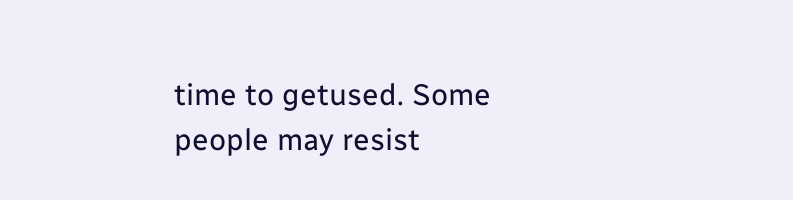time to getused. Some people may resist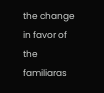the change in favor of the familiaras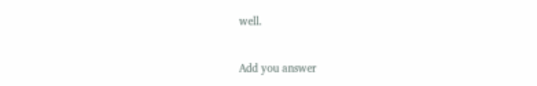well.

Add you answer